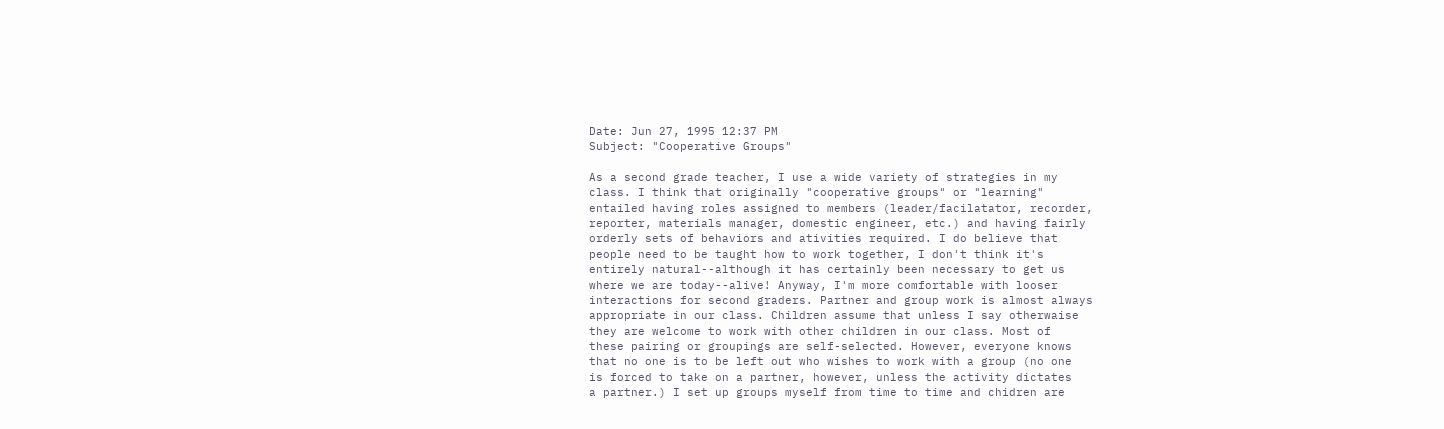Date: Jun 27, 1995 12:37 PM
Subject: "Cooperative Groups"

As a second grade teacher, I use a wide variety of strategies in my
class. I think that originally "cooperative groups" or "learning"
entailed having roles assigned to members (leader/facilatator, recorder,
reporter, materials manager, domestic engineer, etc.) and having fairly
orderly sets of behaviors and ativities required. I do believe that
people need to be taught how to work together, I don't think it's
entirely natural--although it has certainly been necessary to get us
where we are today--alive! Anyway, I'm more comfortable with looser
interactions for second graders. Partner and group work is almost always
appropriate in our class. Children assume that unless I say otherwaise
they are welcome to work with other children in our class. Most of
these pairing or groupings are self-selected. However, everyone knows
that no one is to be left out who wishes to work with a group (no one
is forced to take on a partner, however, unless the activity dictates
a partner.) I set up groups myself from time to time and chidren are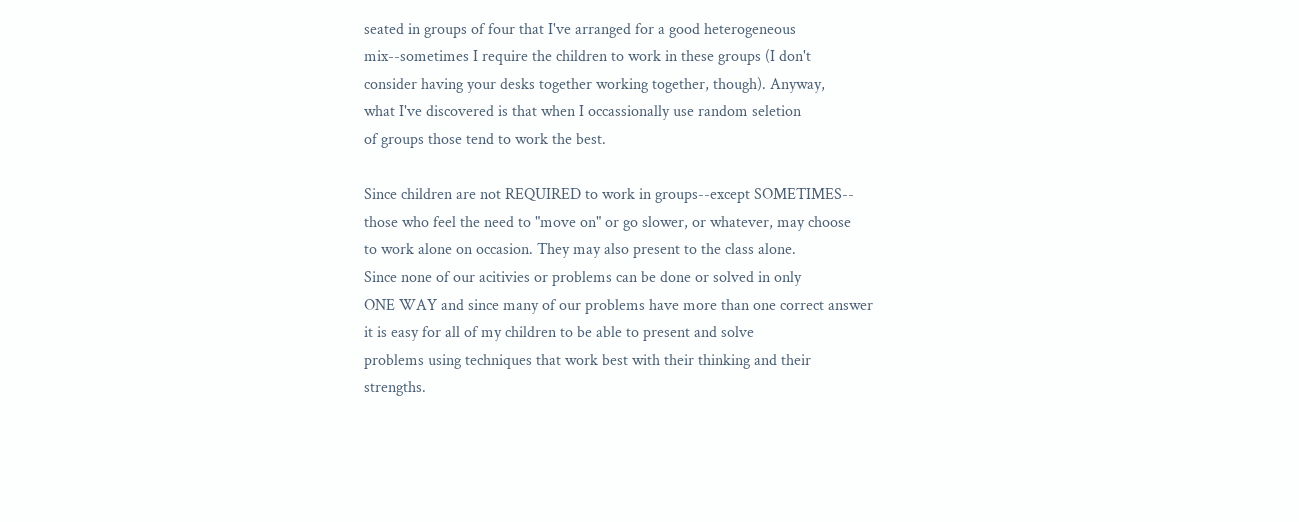seated in groups of four that I've arranged for a good heterogeneous
mix--sometimes I require the children to work in these groups (I don't
consider having your desks together working together, though). Anyway,
what I've discovered is that when I occassionally use random seletion
of groups those tend to work the best.

Since children are not REQUIRED to work in groups--except SOMETIMES--
those who feel the need to "move on" or go slower, or whatever, may choose
to work alone on occasion. They may also present to the class alone.
Since none of our acitivies or problems can be done or solved in only
ONE WAY and since many of our problems have more than one correct answer
it is easy for all of my children to be able to present and solve
problems using techniques that work best with their thinking and their
strengths.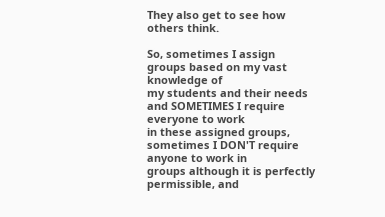They also get to see how others think.

So, sometimes I assign groups based on my vast knowledge of
my students and their needs and SOMETIMES I require everyone to work
in these assigned groups, sometimes I DON'T require anyone to work in
groups although it is perfectly permissible, and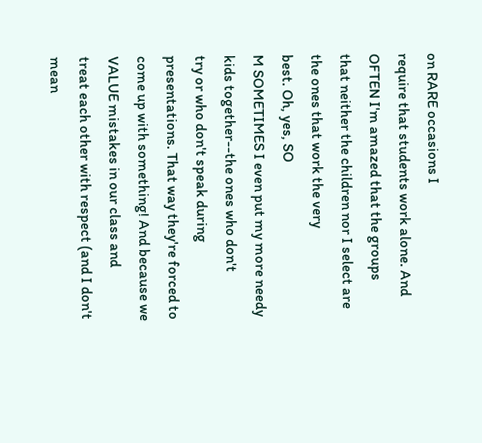on RARE occasions I
require that students work alone. And OFTEN I'm amazed that the groups
that neither the children nor I select are the ones that work the very
best. Oh, yes, SO
M SOMETIMES I even put my more needy kids together--the ones who don't
try or who don't speak during presentations. That way they're forced to
come up with something! And because we VALUE mistakes in our class and
treat each other with respect (and I don't mean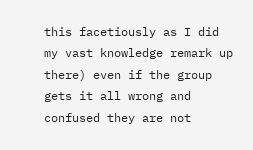this facetiously as I did
my vast knowledge remark up there) even if the group gets it all wrong and
confused they are not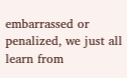embarrassed or penalized, we just all learn from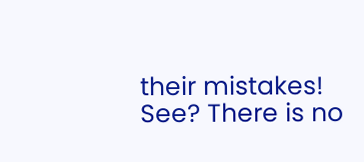their mistakes! See? There is no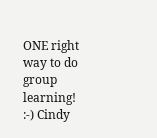ONE right way to do group learning!
:-) Cindy